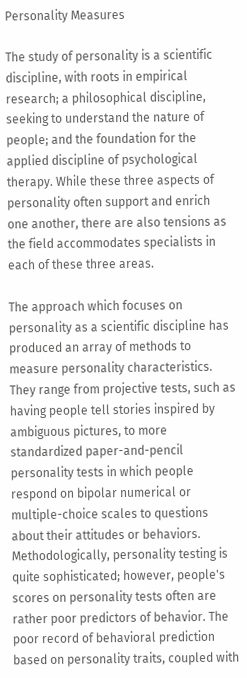Personality Measures

The study of personality is a scientific discipline, with roots in empirical research; a philosophical discipline, seeking to understand the nature of people; and the foundation for the applied discipline of psychological therapy. While these three aspects of personality often support and enrich one another, there are also tensions as the field accommodates specialists in each of these three areas.

The approach which focuses on personality as a scientific discipline has produced an array of methods to measure personality characteristics. They range from projective tests, such as having people tell stories inspired by ambiguous pictures, to more standardized paper-and-pencil personality tests in which people respond on bipolar numerical or multiple-choice scales to questions about their attitudes or behaviors. Methodologically, personality testing is quite sophisticated; however, people's scores on personality tests often are rather poor predictors of behavior. The poor record of behavioral prediction based on personality traits, coupled with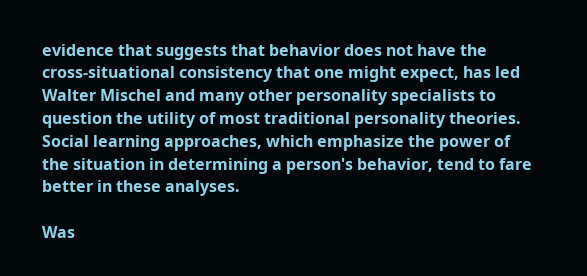evidence that suggests that behavior does not have the cross-situational consistency that one might expect, has led Walter Mischel and many other personality specialists to question the utility of most traditional personality theories. Social learning approaches, which emphasize the power of the situation in determining a person's behavior, tend to fare better in these analyses.

Was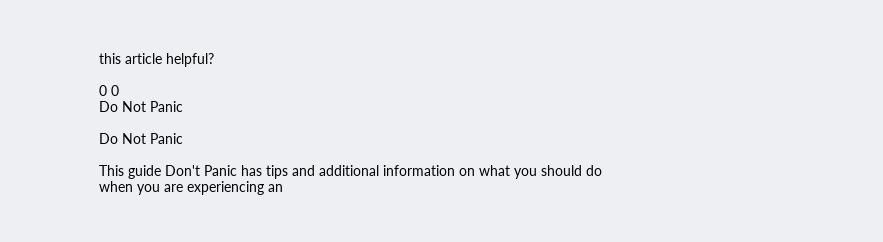this article helpful?

0 0
Do Not Panic

Do Not Panic

This guide Don't Panic has tips and additional information on what you should do when you are experiencing an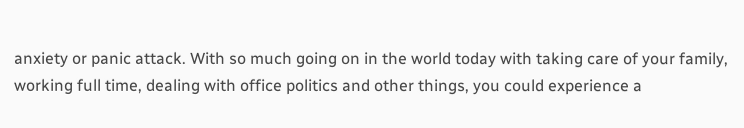anxiety or panic attack. With so much going on in the world today with taking care of your family, working full time, dealing with office politics and other things, you could experience a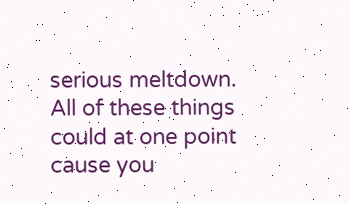serious meltdown. All of these things could at one point cause you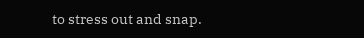to stress out and snap.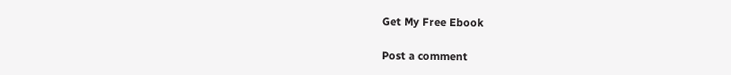Get My Free Ebook

Post a comment